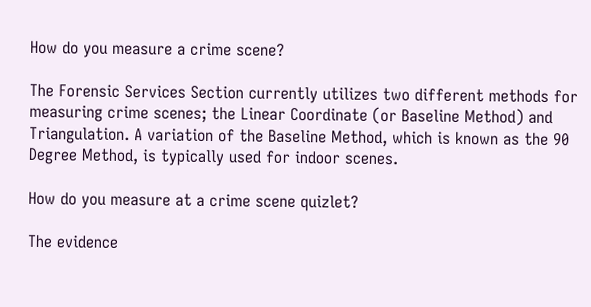How do you measure a crime scene?

The Forensic Services Section currently utilizes two different methods for measuring crime scenes; the Linear Coordinate (or Baseline Method) and Triangulation. A variation of the Baseline Method, which is known as the 90 Degree Method, is typically used for indoor scenes.

How do you measure at a crime scene quizlet?

The evidence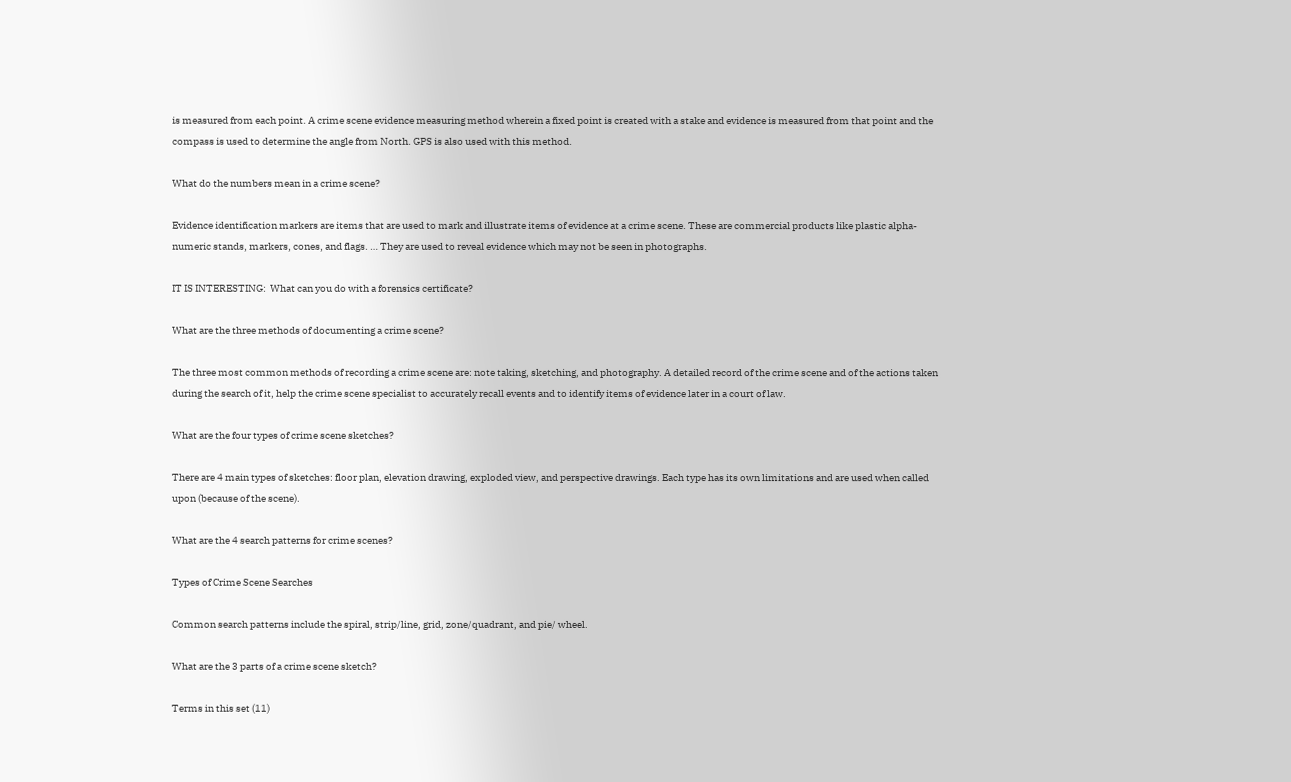is measured from each point. A crime scene evidence measuring method wherein a fixed point is created with a stake and evidence is measured from that point and the compass is used to determine the angle from North. GPS is also used with this method.

What do the numbers mean in a crime scene?

Evidence identification markers are items that are used to mark and illustrate items of evidence at a crime scene. These are commercial products like plastic alpha-numeric stands, markers, cones, and flags. … They are used to reveal evidence which may not be seen in photographs.

IT IS INTERESTING:  What can you do with a forensics certificate?

What are the three methods of documenting a crime scene?

The three most common methods of recording a crime scene are: note taking, sketching, and photography. A detailed record of the crime scene and of the actions taken during the search of it, help the crime scene specialist to accurately recall events and to identify items of evidence later in a court of law.

What are the four types of crime scene sketches?

There are 4 main types of sketches: floor plan, elevation drawing, exploded view, and perspective drawings. Each type has its own limitations and are used when called upon (because of the scene).

What are the 4 search patterns for crime scenes?

Types of Crime Scene Searches

Common search patterns include the spiral, strip/line, grid, zone/quadrant, and pie/ wheel.

What are the 3 parts of a crime scene sketch?

Terms in this set (11)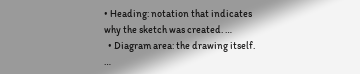• Heading: notation that indicates why the sketch was created. …
  • Diagram area: the drawing itself. …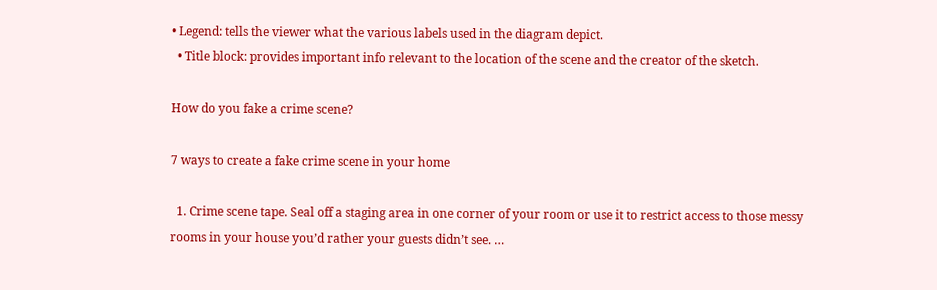• Legend: tells the viewer what the various labels used in the diagram depict.
  • Title block: provides important info relevant to the location of the scene and the creator of the sketch.

How do you fake a crime scene?

7 ways to create a fake crime scene in your home

  1. Crime scene tape. Seal off a staging area in one corner of your room or use it to restrict access to those messy rooms in your house you’d rather your guests didn’t see. …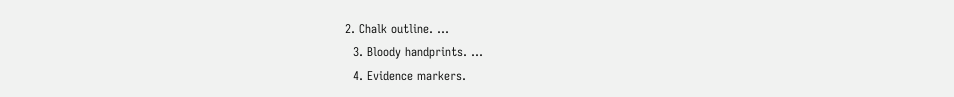2. Chalk outline. …
  3. Bloody handprints. …
  4. Evidence markers.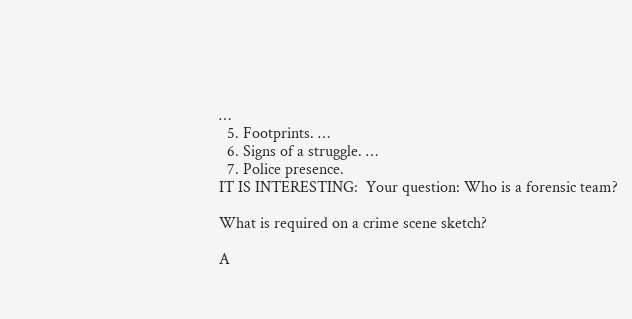…
  5. Footprints. …
  6. Signs of a struggle. …
  7. Police presence.
IT IS INTERESTING:  Your question: Who is a forensic team?

What is required on a crime scene sketch?

A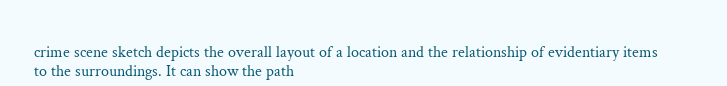crime scene sketch depicts the overall layout of a location and the relationship of evidentiary items to the surroundings. It can show the path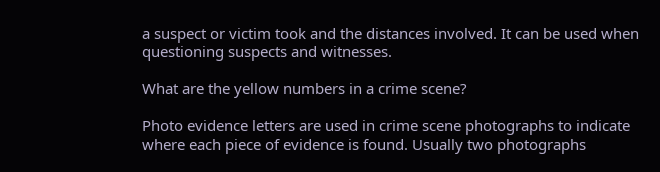a suspect or victim took and the distances involved. It can be used when questioning suspects and witnesses.

What are the yellow numbers in a crime scene?

Photo evidence letters are used in crime scene photographs to indicate where each piece of evidence is found. Usually two photographs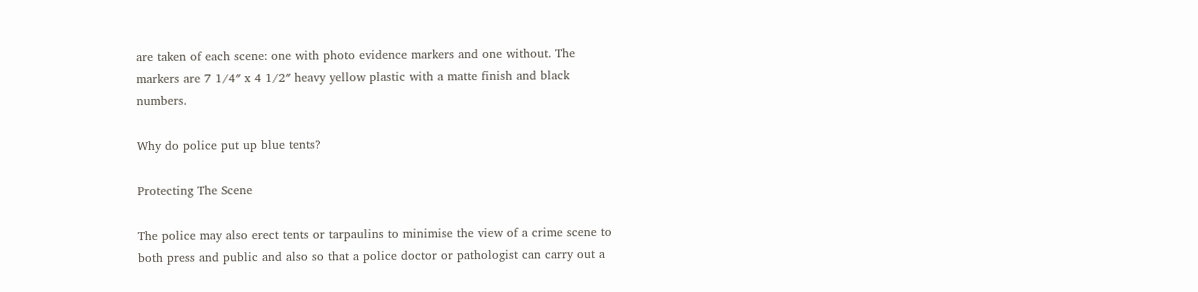are taken of each scene: one with photo evidence markers and one without. The markers are 7 1/4″ x 4 1/2″ heavy yellow plastic with a matte finish and black numbers.

Why do police put up blue tents?

Protecting The Scene

The police may also erect tents or tarpaulins to minimise the view of a crime scene to both press and public and also so that a police doctor or pathologist can carry out a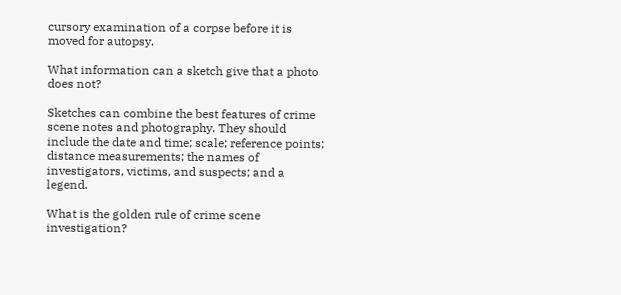cursory examination of a corpse before it is moved for autopsy.

What information can a sketch give that a photo does not?

Sketches can combine the best features of crime scene notes and photography. They should include the date and time; scale; reference points; distance measurements; the names of investigators, victims, and suspects; and a legend.

What is the golden rule of crime scene investigation?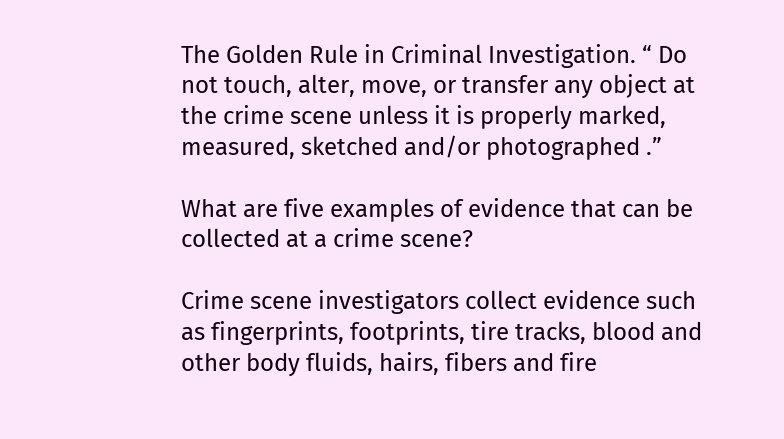The Golden Rule in Criminal Investigation. “ Do not touch, alter, move, or transfer any object at the crime scene unless it is properly marked, measured, sketched and/or photographed .”

What are five examples of evidence that can be collected at a crime scene?

Crime scene investigators collect evidence such as fingerprints, footprints, tire tracks, blood and other body fluids, hairs, fibers and fire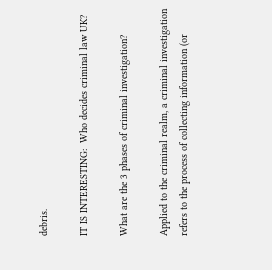debris.

IT IS INTERESTING:  Who decides criminal law UK?

What are the 3 phases of criminal investigation?

Applied to the criminal realm, a criminal investigation refers to the process of collecting information (or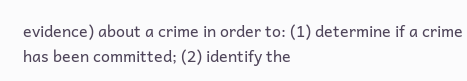evidence) about a crime in order to: (1) determine if a crime has been committed; (2) identify the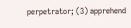perpetrator; (3) apprehend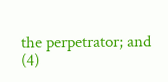the perpetrator; and (4)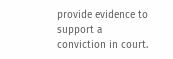provide evidence to support a conviction in court.